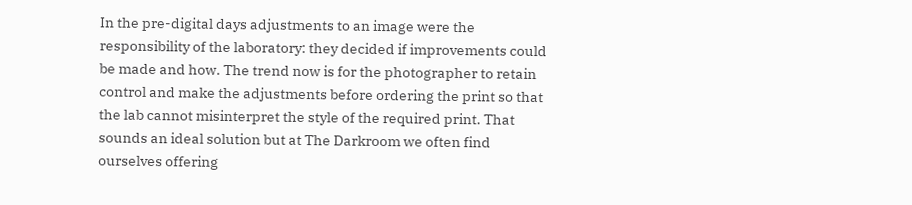In the pre-digital days adjustments to an image were the responsibility of the laboratory: they decided if improvements could be made and how. The trend now is for the photographer to retain control and make the adjustments before ordering the print so that the lab cannot misinterpret the style of the required print. That sounds an ideal solution but at The Darkroom we often find ourselves offering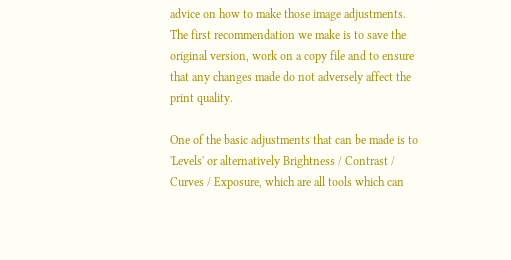advice on how to make those image adjustments. The first recommendation we make is to save the original version, work on a copy file and to ensure that any changes made do not adversely affect the print quality.

One of the basic adjustments that can be made is to 'Levels' or alternatively Brightness / Contrast / Curves / Exposure, which are all tools which can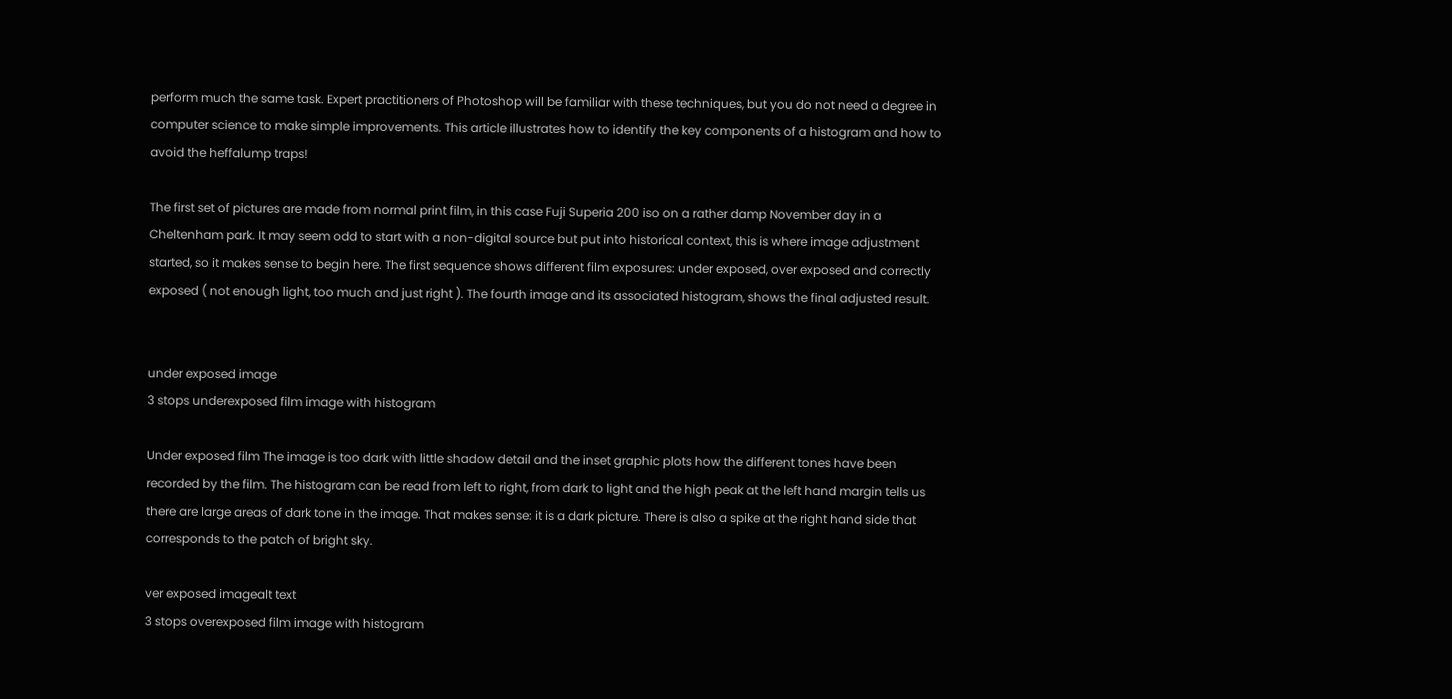perform much the same task. Expert practitioners of Photoshop will be familiar with these techniques, but you do not need a degree in computer science to make simple improvements. This article illustrates how to identify the key components of a histogram and how to avoid the heffalump traps!

The first set of pictures are made from normal print film, in this case Fuji Superia 200 iso on a rather damp November day in a Cheltenham park. It may seem odd to start with a non-digital source but put into historical context, this is where image adjustment started, so it makes sense to begin here. The first sequence shows different film exposures: under exposed, over exposed and correctly exposed ( not enough light, too much and just right ). The fourth image and its associated histogram, shows the final adjusted result.


under exposed image
3 stops underexposed film image with histogram

Under exposed film The image is too dark with little shadow detail and the inset graphic plots how the different tones have been recorded by the film. The histogram can be read from left to right, from dark to light and the high peak at the left hand margin tells us there are large areas of dark tone in the image. That makes sense: it is a dark picture. There is also a spike at the right hand side that corresponds to the patch of bright sky.

ver exposed imagealt text
3 stops overexposed film image with histogram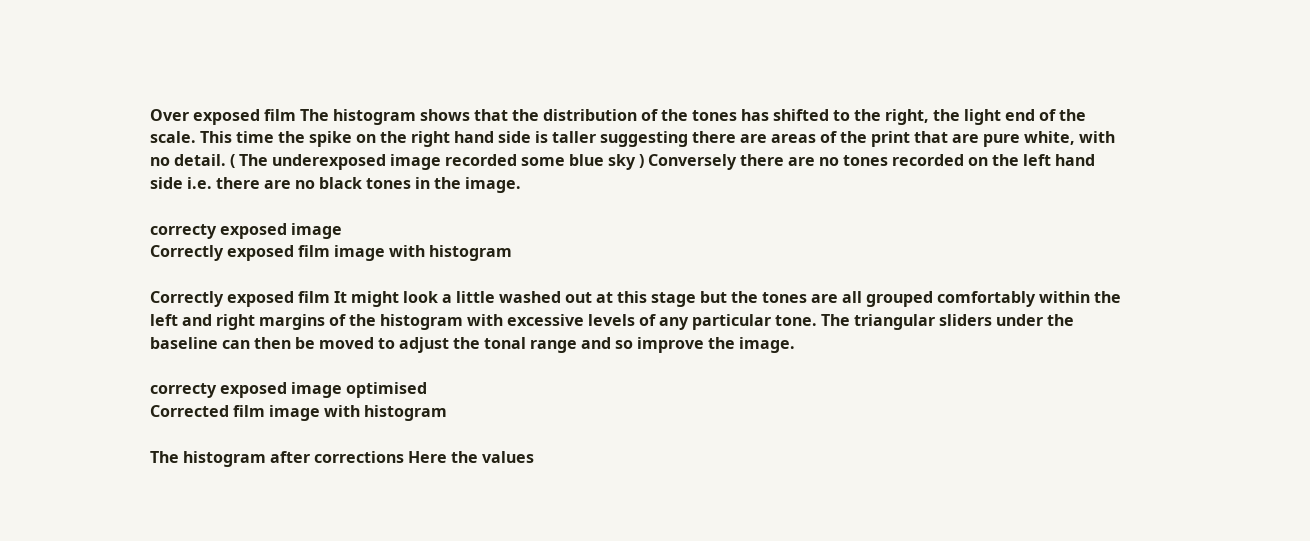Over exposed film The histogram shows that the distribution of the tones has shifted to the right, the light end of the scale. This time the spike on the right hand side is taller suggesting there are areas of the print that are pure white, with no detail. ( The underexposed image recorded some blue sky ) Conversely there are no tones recorded on the left hand side i.e. there are no black tones in the image.

correcty exposed image
Correctly exposed film image with histogram

Correctly exposed film It might look a little washed out at this stage but the tones are all grouped comfortably within the left and right margins of the histogram with excessive levels of any particular tone. The triangular sliders under the baseline can then be moved to adjust the tonal range and so improve the image.

correcty exposed image optimised
Corrected film image with histogram

The histogram after corrections Here the values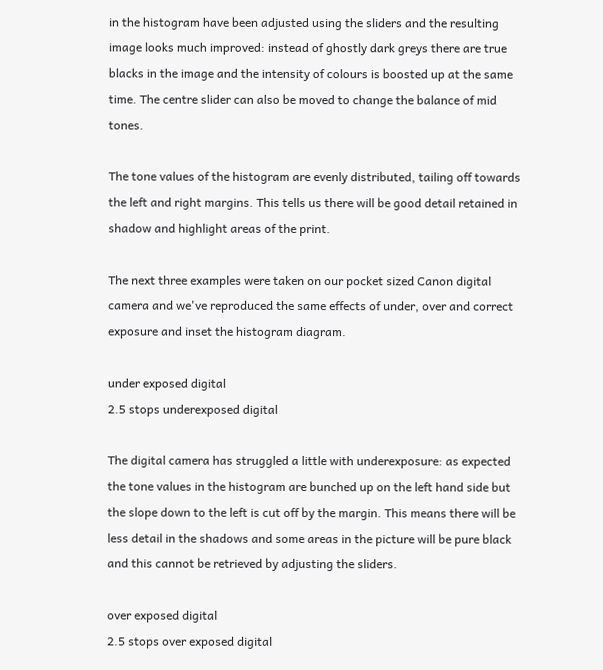in the histogram have been adjusted using the sliders and the resulting image looks much improved: instead of ghostly dark greys there are true blacks in the image and the intensity of colours is boosted up at the same time. The centre slider can also be moved to change the balance of mid tones.

The tone values of the histogram are evenly distributed, tailing off towards the left and right margins. This tells us there will be good detail retained in shadow and highlight areas of the print.

The next three examples were taken on our pocket sized Canon digital camera and we've reproduced the same effects of under, over and correct exposure and inset the histogram diagram.

under exposed digital
2.5 stops underexposed digital

The digital camera has struggled a little with underexposure: as expected the tone values in the histogram are bunched up on the left hand side but the slope down to the left is cut off by the margin. This means there will be less detail in the shadows and some areas in the picture will be pure black and this cannot be retrieved by adjusting the sliders.

over exposed digital
2.5 stops over exposed digital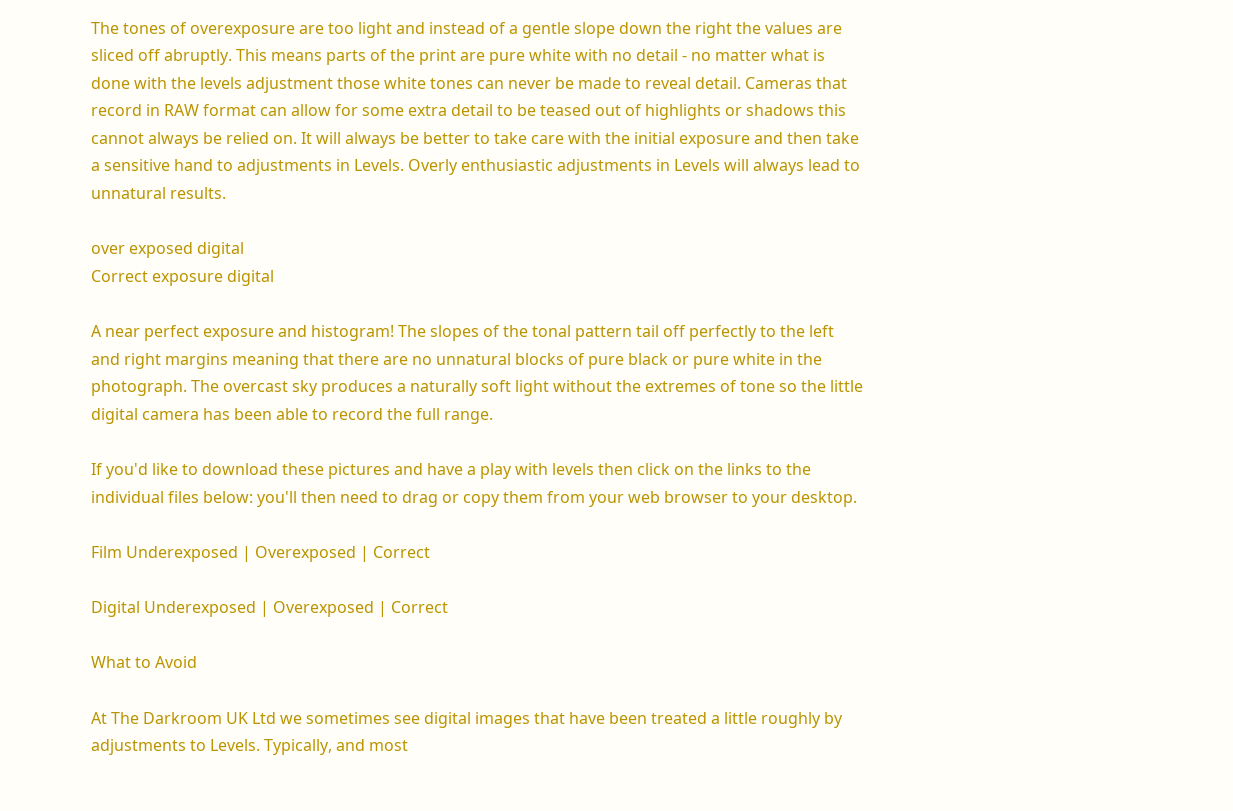The tones of overexposure are too light and instead of a gentle slope down the right the values are sliced off abruptly. This means parts of the print are pure white with no detail - no matter what is done with the levels adjustment those white tones can never be made to reveal detail. Cameras that record in RAW format can allow for some extra detail to be teased out of highlights or shadows this cannot always be relied on. It will always be better to take care with the initial exposure and then take a sensitive hand to adjustments in Levels. Overly enthusiastic adjustments in Levels will always lead to unnatural results.

over exposed digital
Correct exposure digital

A near perfect exposure and histogram! The slopes of the tonal pattern tail off perfectly to the left and right margins meaning that there are no unnatural blocks of pure black or pure white in the photograph. The overcast sky produces a naturally soft light without the extremes of tone so the little digital camera has been able to record the full range.

If you'd like to download these pictures and have a play with levels then click on the links to the individual files below: you'll then need to drag or copy them from your web browser to your desktop.

Film Underexposed | Overexposed | Correct

Digital Underexposed | Overexposed | Correct

What to Avoid

At The Darkroom UK Ltd we sometimes see digital images that have been treated a little roughly by adjustments to Levels. Typically, and most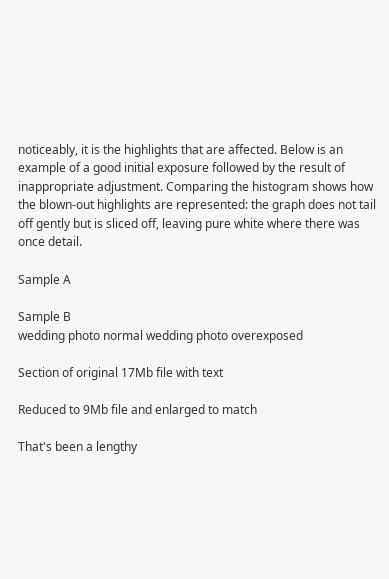noticeably, it is the highlights that are affected. Below is an example of a good initial exposure followed by the result of inappropriate adjustment. Comparing the histogram shows how the blown-out highlights are represented: the graph does not tail off gently but is sliced off, leaving pure white where there was once detail.

Sample A

Sample B
wedding photo normal wedding photo overexposed

Section of original 17Mb file with text

Reduced to 9Mb file and enlarged to match

That's been a lengthy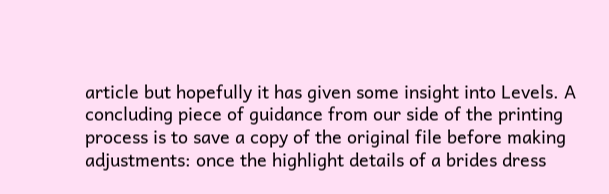article but hopefully it has given some insight into Levels. A concluding piece of guidance from our side of the printing process is to save a copy of the original file before making adjustments: once the highlight details of a brides dress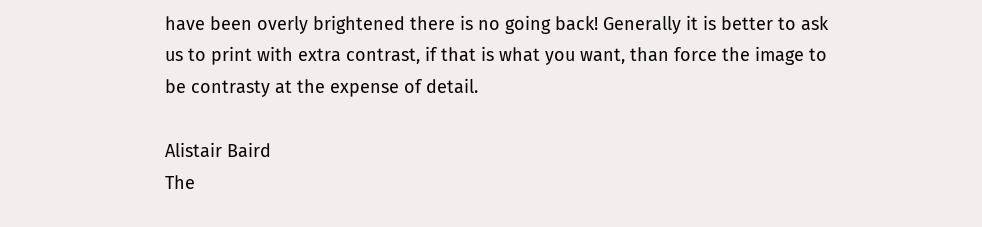have been overly brightened there is no going back! Generally it is better to ask us to print with extra contrast, if that is what you want, than force the image to be contrasty at the expense of detail.

Alistair Baird
The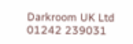Darkroom UK Ltd
01242 239031